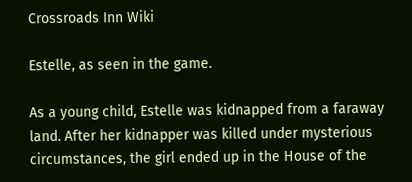Crossroads Inn Wiki

Estelle, as seen in the game.

As a young child, Estelle was kidnapped from a faraway land. After her kidnapper was killed under mysterious circumstances, the girl ended up in the House of the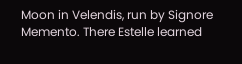Moon in Velendis, run by Signore Memento. There Estelle learned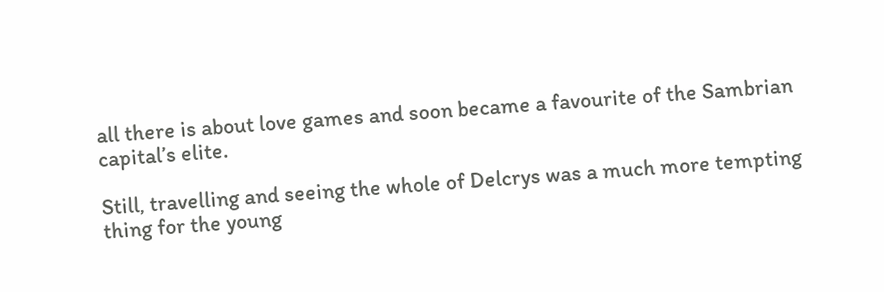all there is about love games and soon became a favourite of the Sambrian capital’s elite.

Still, travelling and seeing the whole of Delcrys was a much more tempting thing for the young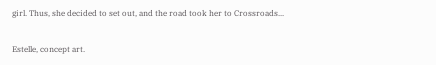girl. Thus, she decided to set out, and the road took her to Crossroads...

Estelle, concept art.